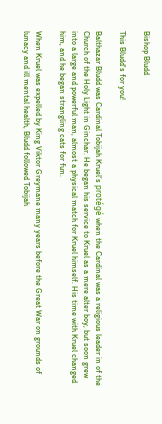Bishop Bludd

This Bludd's for you!

Balthazar Bludd was Cardinal Tobijah Kruel’s protégé when the Cardinal was a religious leader in of the Church of the Holy Light in Ginchar. He began his service to Kruel as a mere alter boy, but soon grew into a large and powerful man, almost a physical match for Kruel himself. His time with Kruel changed him, and he began strangling cats for fun.

When Kruel was expelled by King Viktor Greymane many years before the Great War on grounds of lunacy and ill mental health, Bludd followed Tobijah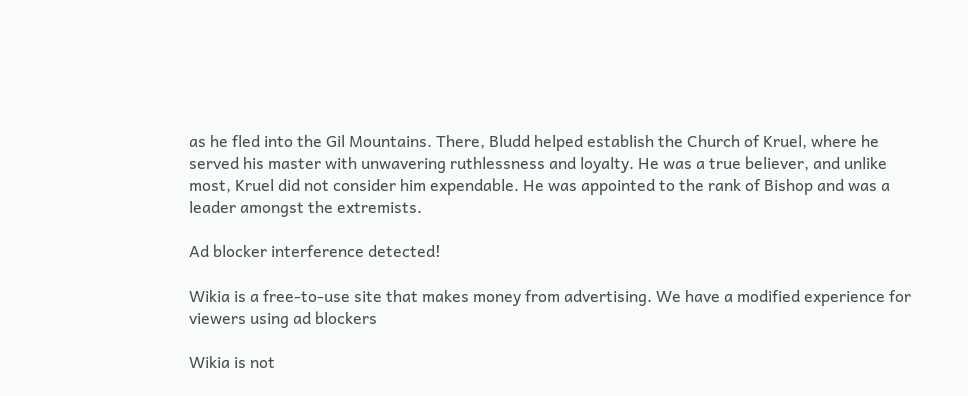as he fled into the Gil Mountains. There, Bludd helped establish the Church of Kruel, where he served his master with unwavering ruthlessness and loyalty. He was a true believer, and unlike most, Kruel did not consider him expendable. He was appointed to the rank of Bishop and was a leader amongst the extremists.

Ad blocker interference detected!

Wikia is a free-to-use site that makes money from advertising. We have a modified experience for viewers using ad blockers

Wikia is not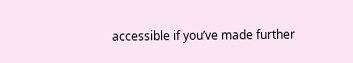accessible if you’ve made further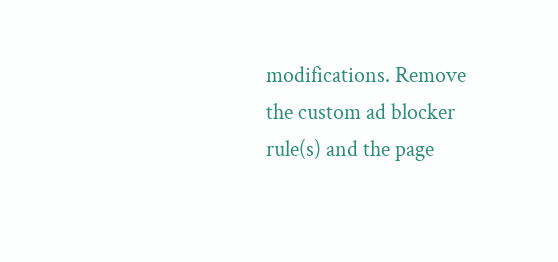modifications. Remove the custom ad blocker rule(s) and the page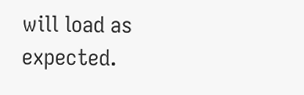will load as expected.